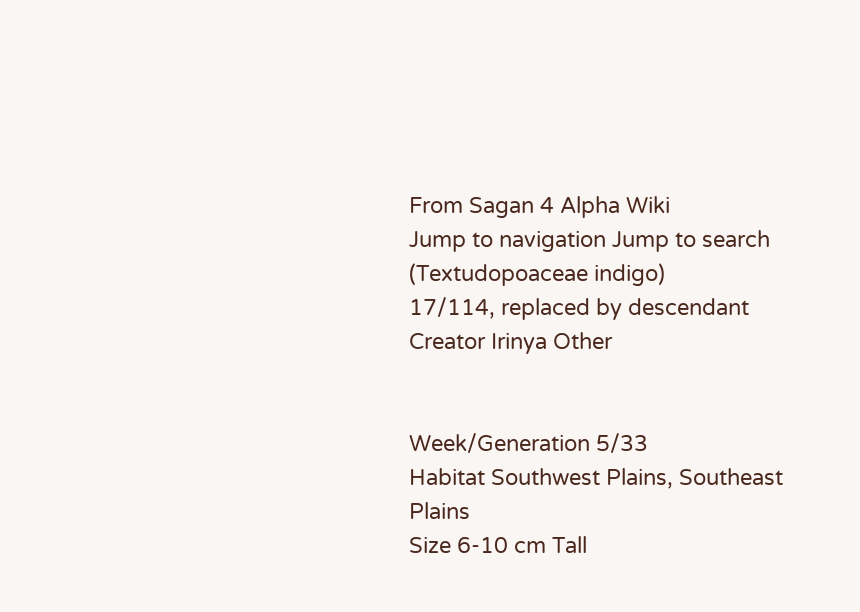From Sagan 4 Alpha Wiki
Jump to navigation Jump to search
(Textudopoaceae indigo)
17/114, replaced by descendant
Creator Irinya Other


Week/Generation 5/33
Habitat Southwest Plains, Southeast Plains
Size 6-10 cm Tall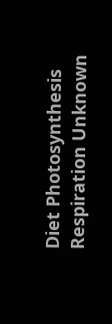Diet Photosynthesis
Respiration Unknown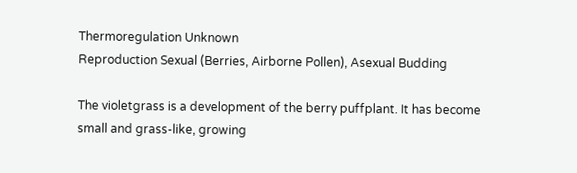Thermoregulation Unknown
Reproduction Sexual (Berries, Airborne Pollen), Asexual Budding

The violetgrass is a development of the berry puffplant. It has become small and grass-like, growing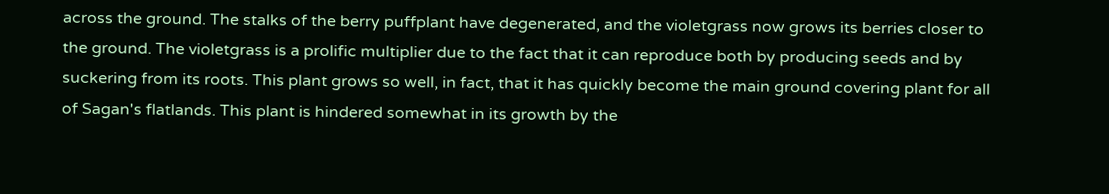across the ground. The stalks of the berry puffplant have degenerated, and the violetgrass now grows its berries closer to the ground. The violetgrass is a prolific multiplier due to the fact that it can reproduce both by producing seeds and by suckering from its roots. This plant grows so well, in fact, that it has quickly become the main ground covering plant for all of Sagan's flatlands. This plant is hindered somewhat in its growth by the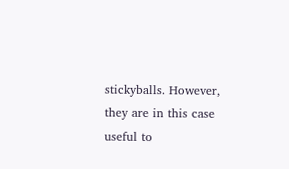stickyballs. However, they are in this case useful to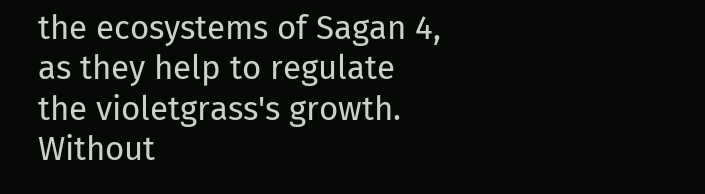the ecosystems of Sagan 4, as they help to regulate the violetgrass's growth. Without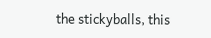the stickyballs, this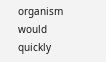organism would quickly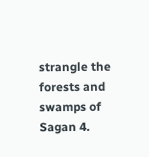strangle the forests and swamps of Sagan 4.